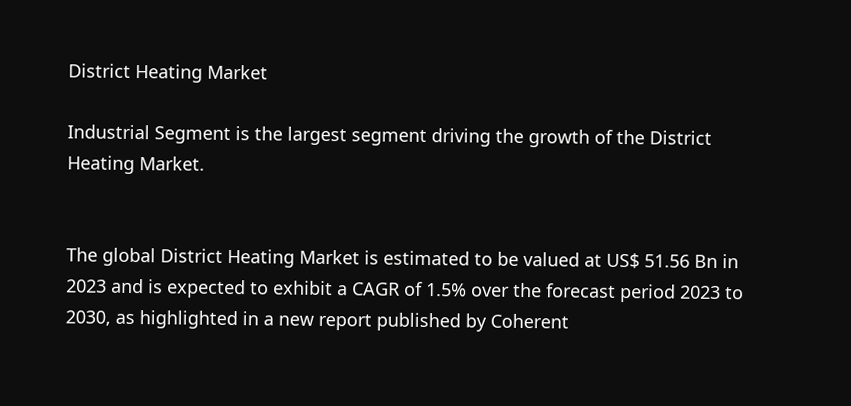District Heating Market

Industrial Segment is the largest segment driving the growth of the District Heating Market.


The global District Heating Market is estimated to be valued at US$ 51.56 Bn in 2023 and is expected to exhibit a CAGR of 1.5% over the forecast period 2023 to 2030, as highlighted in a new report published by Coherent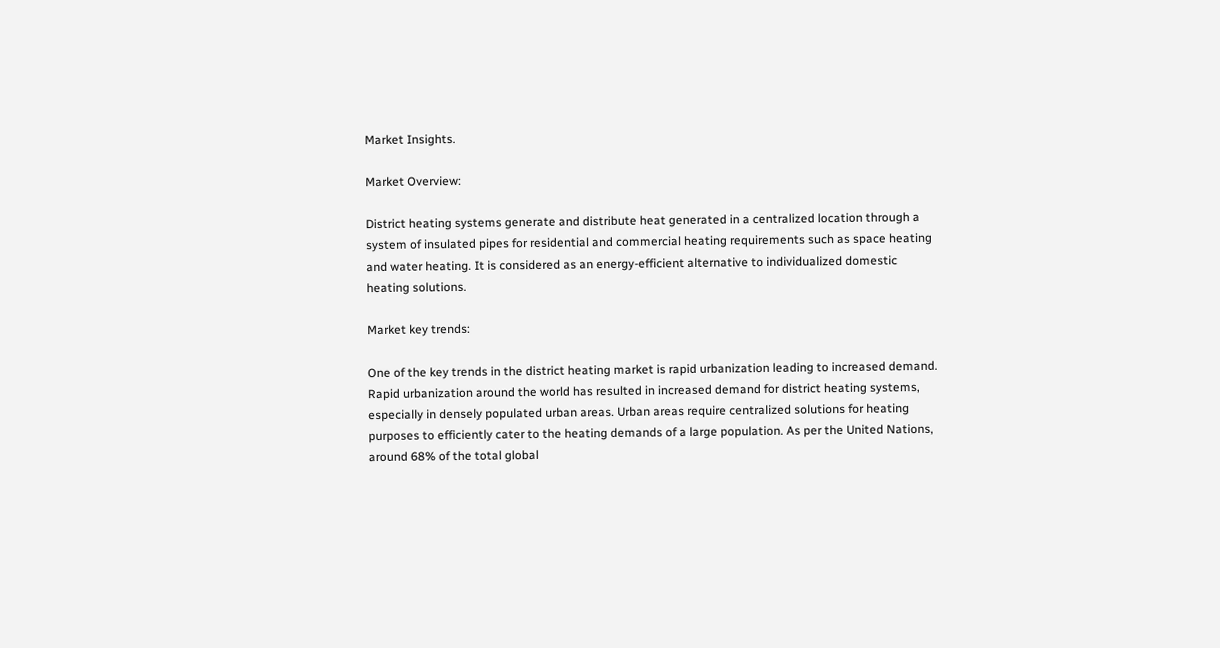Market Insights.

Market Overview:

District heating systems generate and distribute heat generated in a centralized location through a system of insulated pipes for residential and commercial heating requirements such as space heating and water heating. It is considered as an energy-efficient alternative to individualized domestic heating solutions.

Market key trends:

One of the key trends in the district heating market is rapid urbanization leading to increased demand. Rapid urbanization around the world has resulted in increased demand for district heating systems, especially in densely populated urban areas. Urban areas require centralized solutions for heating purposes to efficiently cater to the heating demands of a large population. As per the United Nations, around 68% of the total global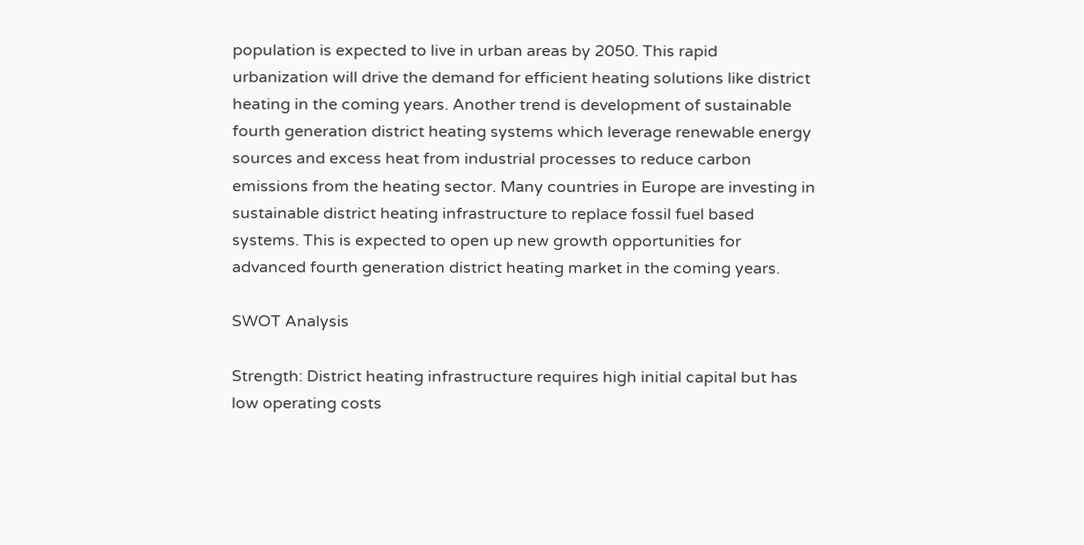population is expected to live in urban areas by 2050. This rapid urbanization will drive the demand for efficient heating solutions like district heating in the coming years. Another trend is development of sustainable fourth generation district heating systems which leverage renewable energy sources and excess heat from industrial processes to reduce carbon emissions from the heating sector. Many countries in Europe are investing in sustainable district heating infrastructure to replace fossil fuel based systems. This is expected to open up new growth opportunities for advanced fourth generation district heating market in the coming years.

SWOT Analysis

Strength: District heating infrastructure requires high initial capital but has low operating costs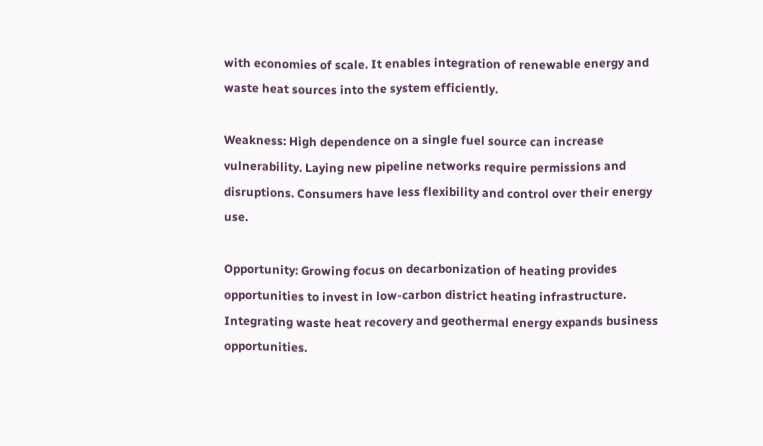with economies of scale. It enables integration of renewable energy and waste heat sources into the system efficiently.

Weakness: High dependence on a single fuel source can increase vulnerability. Laying new pipeline networks require permissions and disruptions. Consumers have less flexibility and control over their energy use.

Opportunity: Growing focus on decarbonization of heating provides opportunities to invest in low-carbon district heating infrastructure. Integrating waste heat recovery and geothermal energy expands business opportunities.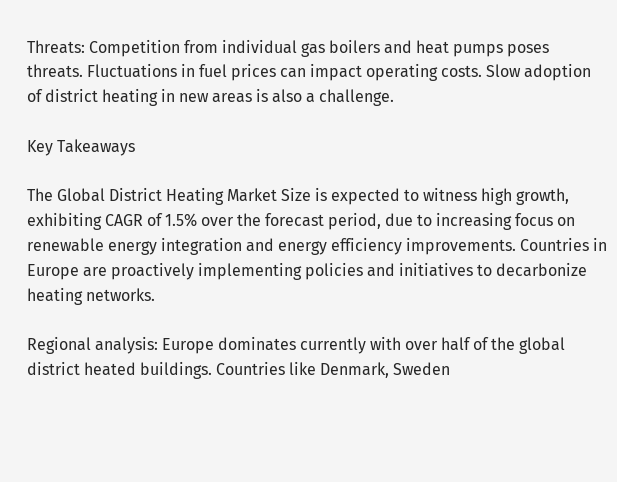Threats: Competition from individual gas boilers and heat pumps poses threats. Fluctuations in fuel prices can impact operating costs. Slow adoption of district heating in new areas is also a challenge.

Key Takeaways

The Global District Heating Market Size is expected to witness high growth, exhibiting CAGR of 1.5% over the forecast period, due to increasing focus on renewable energy integration and energy efficiency improvements. Countries in Europe are proactively implementing policies and initiatives to decarbonize heating networks.

Regional analysis: Europe dominates currently with over half of the global district heated buildings. Countries like Denmark, Sweden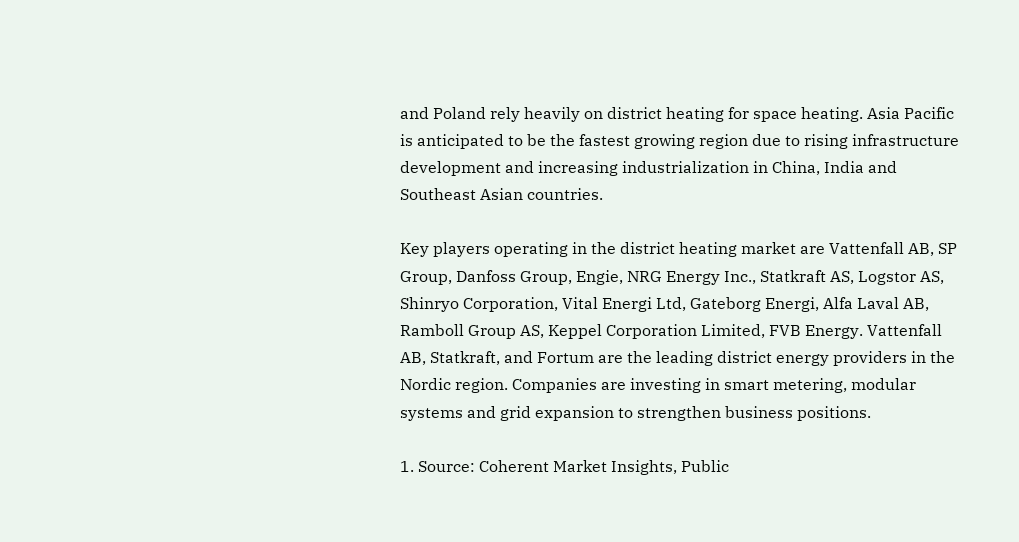and Poland rely heavily on district heating for space heating. Asia Pacific is anticipated to be the fastest growing region due to rising infrastructure development and increasing industrialization in China, India and Southeast Asian countries.

Key players operating in the district heating market are Vattenfall AB, SP Group, Danfoss Group, Engie, NRG Energy Inc., Statkraft AS, Logstor AS, Shinryo Corporation, Vital Energi Ltd, Gateborg Energi, Alfa Laval AB, Ramboll Group AS, Keppel Corporation Limited, FVB Energy. Vattenfall AB, Statkraft, and Fortum are the leading district energy providers in the Nordic region. Companies are investing in smart metering, modular systems and grid expansion to strengthen business positions.

1. Source: Coherent Market Insights, Public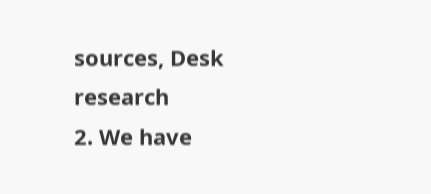sources, Desk research
2. We have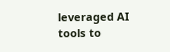leveraged AI tools to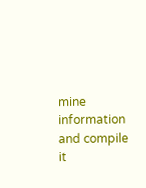mine information and compile it